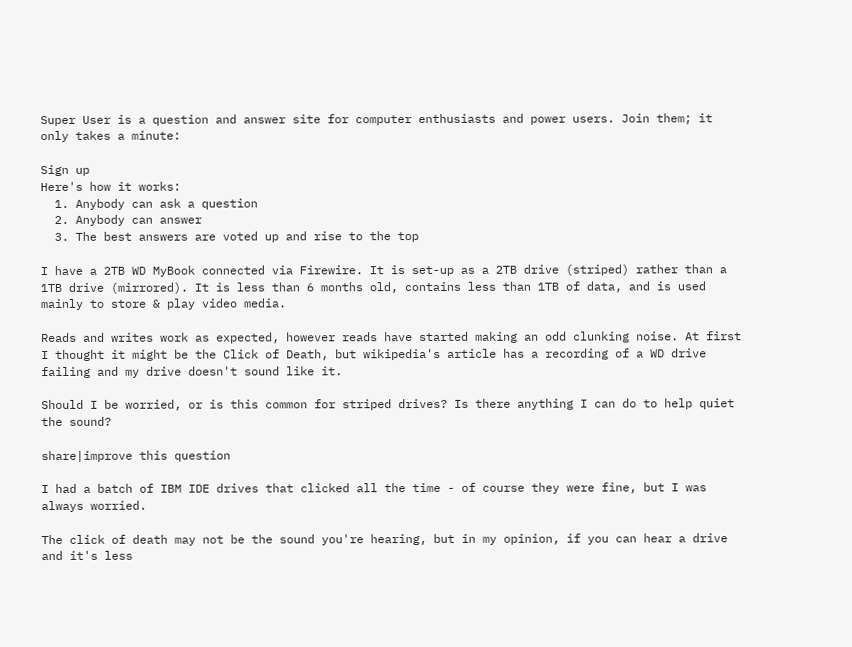Super User is a question and answer site for computer enthusiasts and power users. Join them; it only takes a minute:

Sign up
Here's how it works:
  1. Anybody can ask a question
  2. Anybody can answer
  3. The best answers are voted up and rise to the top

I have a 2TB WD MyBook connected via Firewire. It is set-up as a 2TB drive (striped) rather than a 1TB drive (mirrored). It is less than 6 months old, contains less than 1TB of data, and is used mainly to store & play video media.

Reads and writes work as expected, however reads have started making an odd clunking noise. At first I thought it might be the Click of Death, but wikipedia's article has a recording of a WD drive failing and my drive doesn't sound like it.

Should I be worried, or is this common for striped drives? Is there anything I can do to help quiet the sound?

share|improve this question

I had a batch of IBM IDE drives that clicked all the time - of course they were fine, but I was always worried.

The click of death may not be the sound you're hearing, but in my opinion, if you can hear a drive and it's less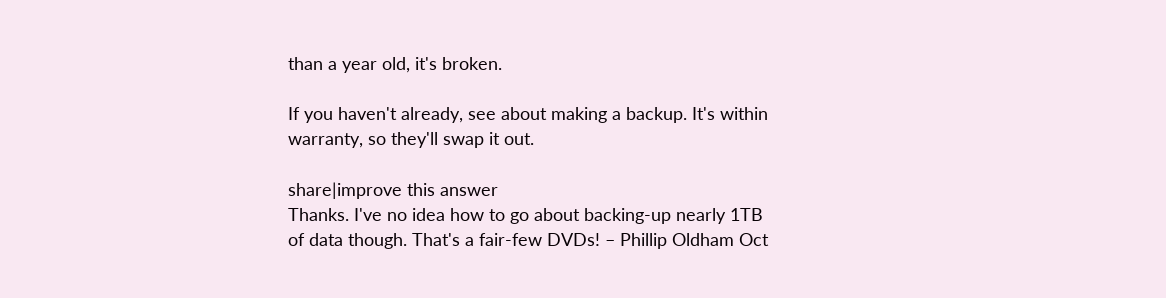than a year old, it's broken.

If you haven't already, see about making a backup. It's within warranty, so they'll swap it out.

share|improve this answer
Thanks. I've no idea how to go about backing-up nearly 1TB of data though. That's a fair-few DVDs! – Phillip Oldham Oct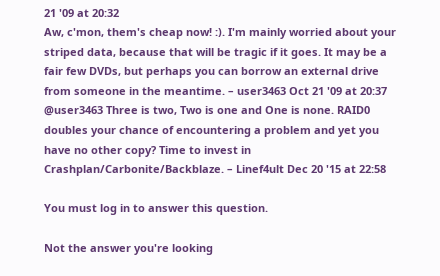21 '09 at 20:32
Aw, c'mon, them's cheap now! :). I'm mainly worried about your striped data, because that will be tragic if it goes. It may be a fair few DVDs, but perhaps you can borrow an external drive from someone in the meantime. – user3463 Oct 21 '09 at 20:37
@user3463 Three is two, Two is one and One is none. RAID0 doubles your chance of encountering a problem and yet you have no other copy? Time to invest in Crashplan/Carbonite/Backblaze. – Linef4ult Dec 20 '15 at 22:58

You must log in to answer this question.

Not the answer you're looking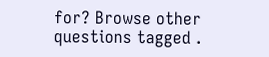for? Browse other questions tagged .